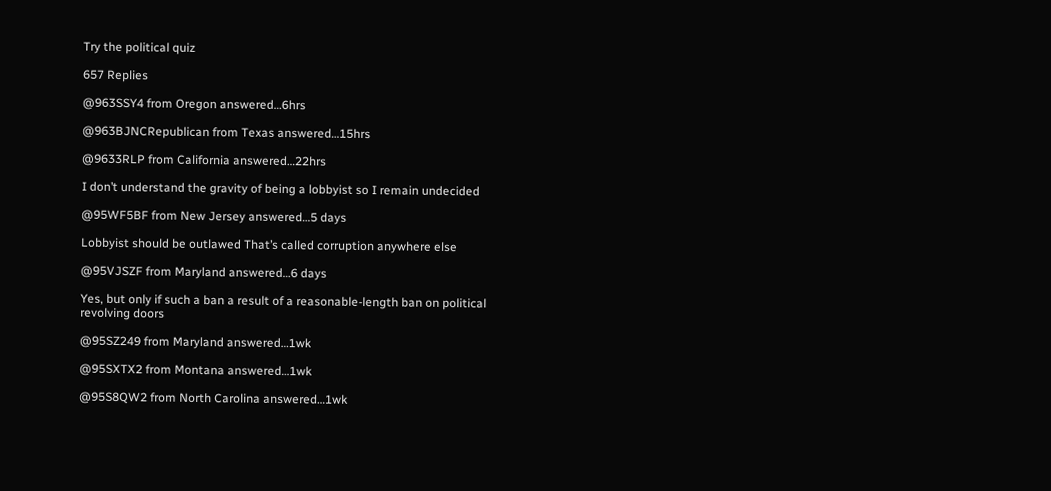Try the political quiz

657 Replies

@963SSY4 from Oregon answered…6hrs

@963BJNCRepublican from Texas answered…15hrs

@9633RLP from California answered…22hrs

I don’t understand the gravity of being a lobbyist so I remain undecided

@95WF5BF from New Jersey answered…5 days

Lobbyist should be outlawed That’s called corruption anywhere else

@95VJSZF from Maryland answered…6 days

Yes, but only if such a ban a result of a reasonable-length ban on political revolving doors

@95SZ249 from Maryland answered…1wk

@95SXTX2 from Montana answered…1wk

@95S8QW2 from North Carolina answered…1wk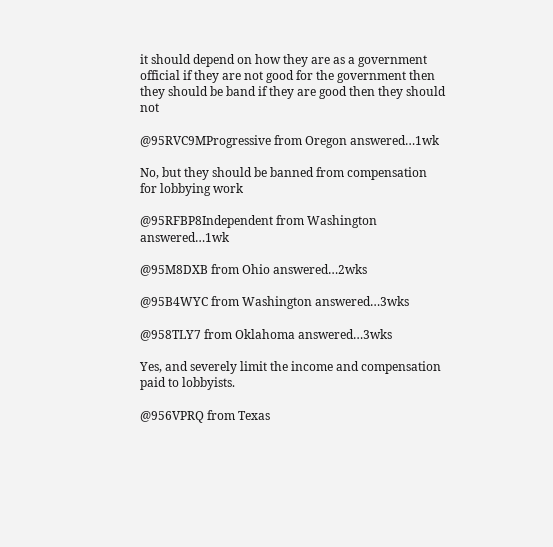it should depend on how they are as a government official if they are not good for the government then they should be band if they are good then they should not

@95RVC9MProgressive from Oregon answered…1wk

No, but they should be banned from compensation for lobbying work

@95RFBP8Independent from Washington answered…1wk

@95M8DXB from Ohio answered…2wks

@95B4WYC from Washington answered…3wks

@958TLY7 from Oklahoma answered…3wks

Yes, and severely limit the income and compensation paid to lobbyists.

@956VPRQ from Texas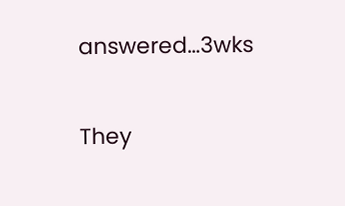answered…3wks

They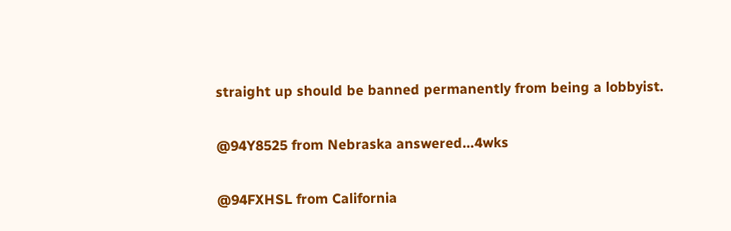straight up should be banned permanently from being a lobbyist.

@94Y8525 from Nebraska answered…4wks

@94FXHSL from California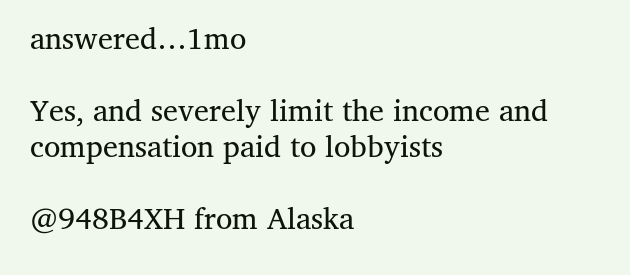answered…1mo

Yes, and severely limit the income and compensation paid to lobbyists

@948B4XH from Alaska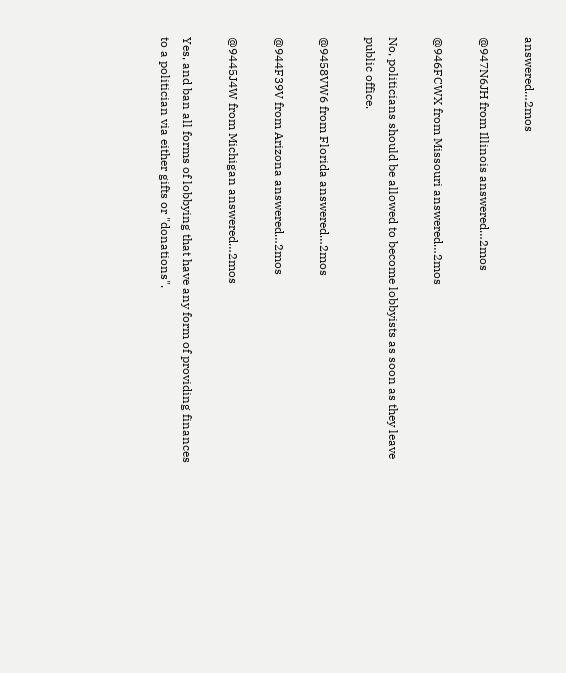answered…2mos

@947N6JH from Illinois answered…2mos

@946FCWX from Missouri answered…2mos

No, politicians should be allowed to become lobbyists as soon as they leave public office.

@9458VW6 from Florida answered…2mos

@944F39V from Arizona answered…2mos

@9445J4W from Michigan answered…2mos

Yes, and ban all forms of lobbying that have any form of providing finances to a politician via either gifts or "donations".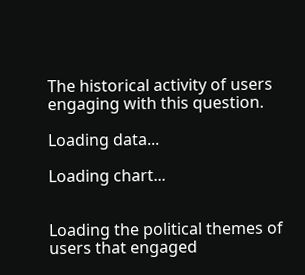The historical activity of users engaging with this question.

Loading data...

Loading chart...


Loading the political themes of users that engaged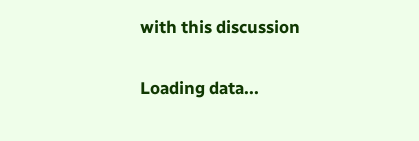with this discussion

Loading data...